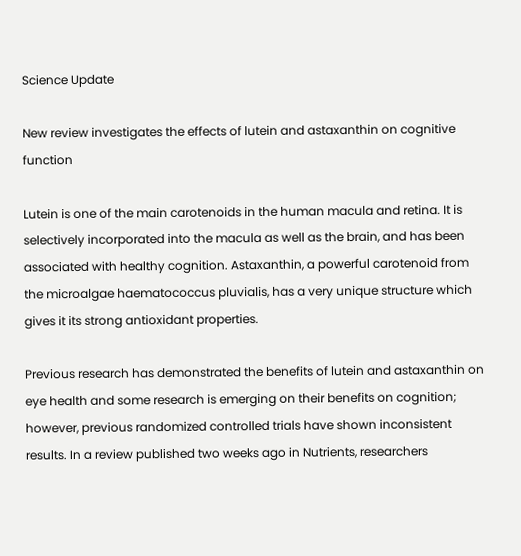Science Update

New review investigates the effects of lutein and astaxanthin on cognitive function

Lutein is one of the main carotenoids in the human macula and retina. It is selectively incorporated into the macula as well as the brain, and has been associated with healthy cognition. Astaxanthin, a powerful carotenoid from the microalgae haematococcus pluvialis, has a very unique structure which gives it its strong antioxidant properties.

Previous research has demonstrated the benefits of lutein and astaxanthin on eye health and some research is emerging on their benefits on cognition; however, previous randomized controlled trials have shown inconsistent results. In a review published two weeks ago in Nutrients, researchers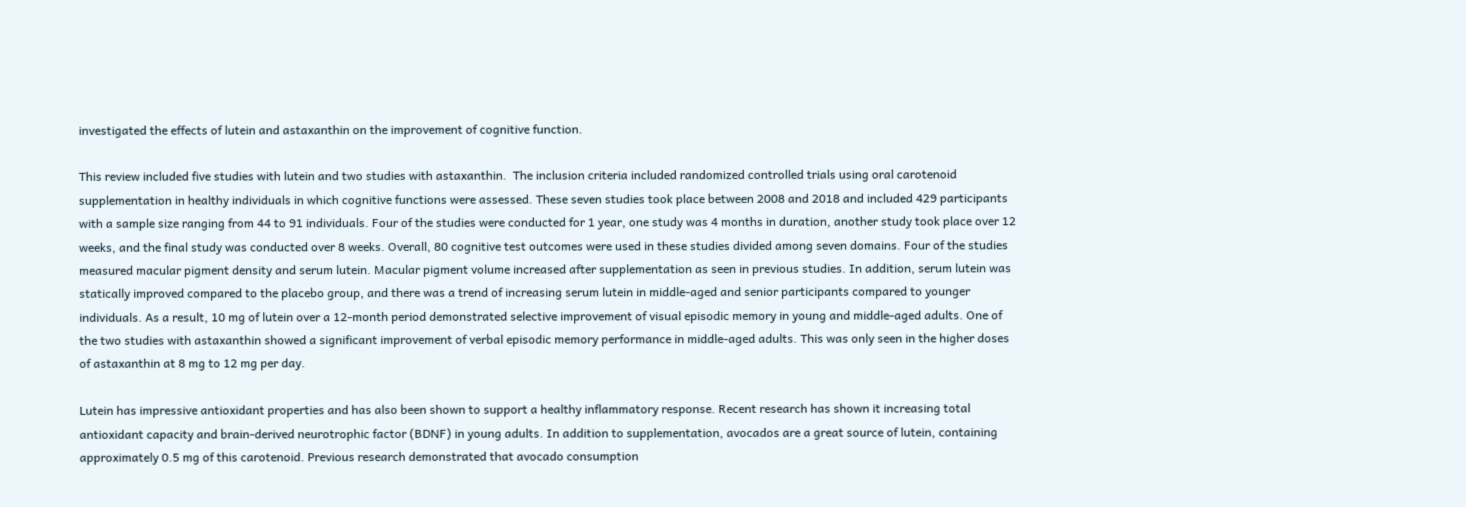investigated the effects of lutein and astaxanthin on the improvement of cognitive function.

This review included five studies with lutein and two studies with astaxanthin.  The inclusion criteria included randomized controlled trials using oral carotenoid supplementation in healthy individuals in which cognitive functions were assessed. These seven studies took place between 2008 and 2018 and included 429 participants with a sample size ranging from 44 to 91 individuals. Four of the studies were conducted for 1 year, one study was 4 months in duration, another study took place over 12 weeks, and the final study was conducted over 8 weeks. Overall, 80 cognitive test outcomes were used in these studies divided among seven domains. Four of the studies measured macular pigment density and serum lutein. Macular pigment volume increased after supplementation as seen in previous studies. In addition, serum lutein was statically improved compared to the placebo group, and there was a trend of increasing serum lutein in middle-aged and senior participants compared to younger individuals. As a result, 10 mg of lutein over a 12-month period demonstrated selective improvement of visual episodic memory in young and middle-aged adults. One of the two studies with astaxanthin showed a significant improvement of verbal episodic memory performance in middle-aged adults. This was only seen in the higher doses of astaxanthin at 8 mg to 12 mg per day.

Lutein has impressive antioxidant properties and has also been shown to support a healthy inflammatory response. Recent research has shown it increasing total antioxidant capacity and brain-derived neurotrophic factor (BDNF) in young adults. In addition to supplementation, avocados are a great source of lutein, containing approximately 0.5 mg of this carotenoid. Previous research demonstrated that avocado consumption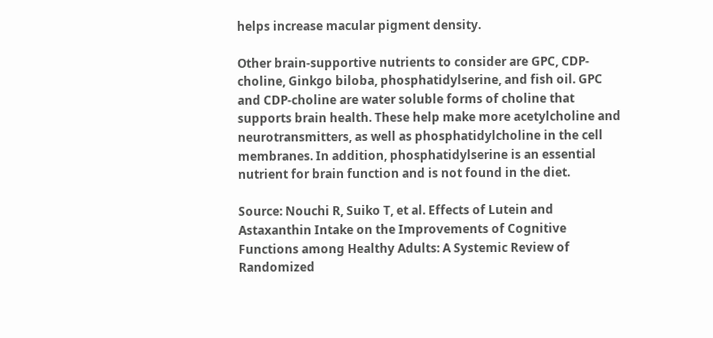helps increase macular pigment density.

Other brain-supportive nutrients to consider are GPC, CDP-choline, Ginkgo biloba, phosphatidylserine, and fish oil. GPC and CDP-choline are water soluble forms of choline that supports brain health. These help make more acetylcholine and neurotransmitters, as well as phosphatidylcholine in the cell membranes. In addition, phosphatidylserine is an essential nutrient for brain function and is not found in the diet.

Source: Nouchi R, Suiko T, et al. Effects of Lutein and Astaxanthin Intake on the Improvements of Cognitive Functions among Healthy Adults: A Systemic Review of Randomized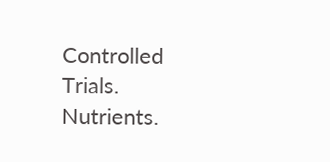Controlled Trials. Nutrients.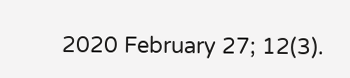2020 February 27; 12(3).